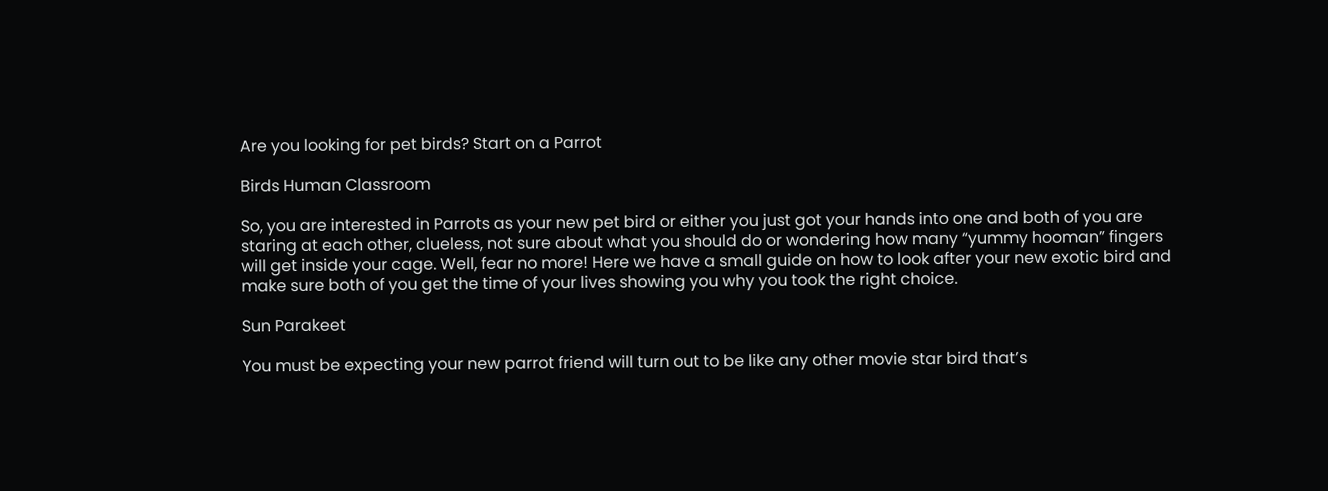Are you looking for pet birds? Start on a Parrot

Birds Human Classroom

So, you are interested in Parrots as your new pet bird or either you just got your hands into one and both of you are staring at each other, clueless, not sure about what you should do or wondering how many “yummy hooman” fingers will get inside your cage. Well, fear no more! Here we have a small guide on how to look after your new exotic bird and make sure both of you get the time of your lives showing you why you took the right choice.

Sun Parakeet

You must be expecting your new parrot friend will turn out to be like any other movie star bird that’s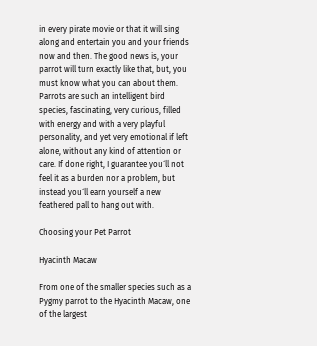in every pirate movie or that it will sing along and entertain you and your friends now and then. The good news is, your parrot will turn exactly like that, but, you must know what you can about them. Parrots are such an intelligent bird species, fascinating, very curious, filled with energy and with a very playful personality, and yet very emotional if left alone, without any kind of attention or care. If done right, I guarantee you´ll not feel it as a burden nor a problem, but instead you´ll earn yourself a new feathered pall to hang out with.

Choosing your Pet Parrot

Hyacinth Macaw

From one of the smaller species such as a Pygmy parrot to the Hyacinth Macaw, one of the largest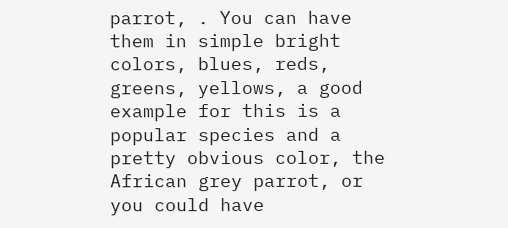parrot, . You can have them in simple bright colors, blues, reds, greens, yellows, a good example for this is a popular species and a pretty obvious color, the African grey parrot, or you could have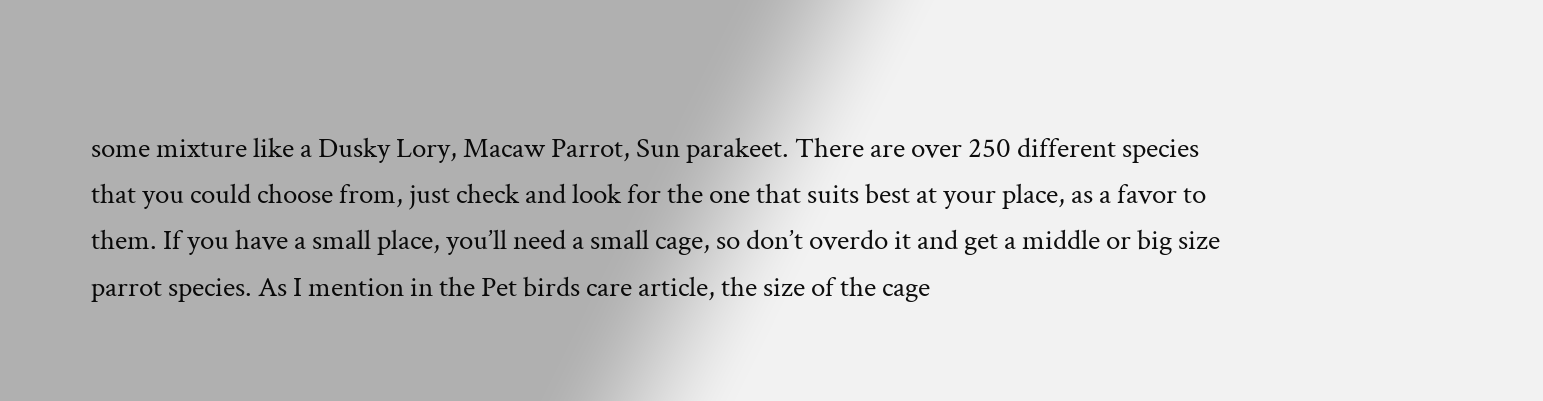some mixture like a Dusky Lory, Macaw Parrot, Sun parakeet. There are over 250 different species that you could choose from, just check and look for the one that suits best at your place, as a favor to them. If you have a small place, you’ll need a small cage, so don’t overdo it and get a middle or big size parrot species. As I mention in the Pet birds care article, the size of the cage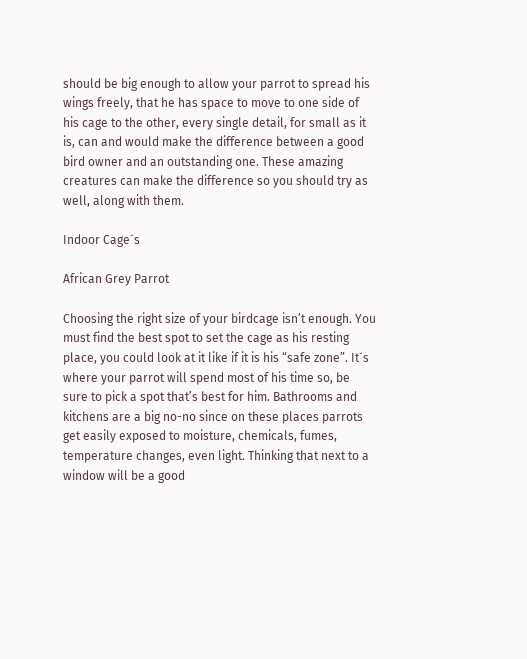should be big enough to allow your parrot to spread his wings freely, that he has space to move to one side of his cage to the other, every single detail, for small as it is, can and would make the difference between a good bird owner and an outstanding one. These amazing creatures can make the difference so you should try as well, along with them.

Indoor Cage´s

African Grey Parrot

Choosing the right size of your birdcage isn’t enough. You must find the best spot to set the cage as his resting place, you could look at it like if it is his “safe zone”. It´s where your parrot will spend most of his time so, be sure to pick a spot that’s best for him. Bathrooms and kitchens are a big no-no since on these places parrots get easily exposed to moisture, chemicals, fumes, temperature changes, even light. Thinking that next to a window will be a good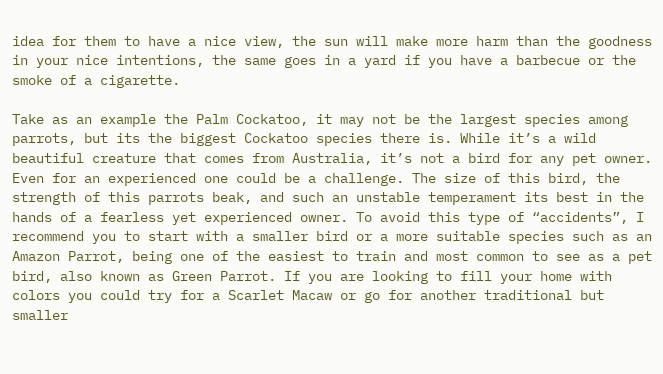idea for them to have a nice view, the sun will make more harm than the goodness in your nice intentions, the same goes in a yard if you have a barbecue or the smoke of a cigarette.

Take as an example the Palm Cockatoo, it may not be the largest species among parrots, but its the biggest Cockatoo species there is. While it’s a wild beautiful creature that comes from Australia, it’s not a bird for any pet owner. Even for an experienced one could be a challenge. The size of this bird, the strength of this parrots beak, and such an unstable temperament its best in the hands of a fearless yet experienced owner. To avoid this type of “accidents”, I recommend you to start with a smaller bird or a more suitable species such as an Amazon Parrot, being one of the easiest to train and most common to see as a pet bird, also known as Green Parrot. If you are looking to fill your home with colors you could try for a Scarlet Macaw or go for another traditional but smaller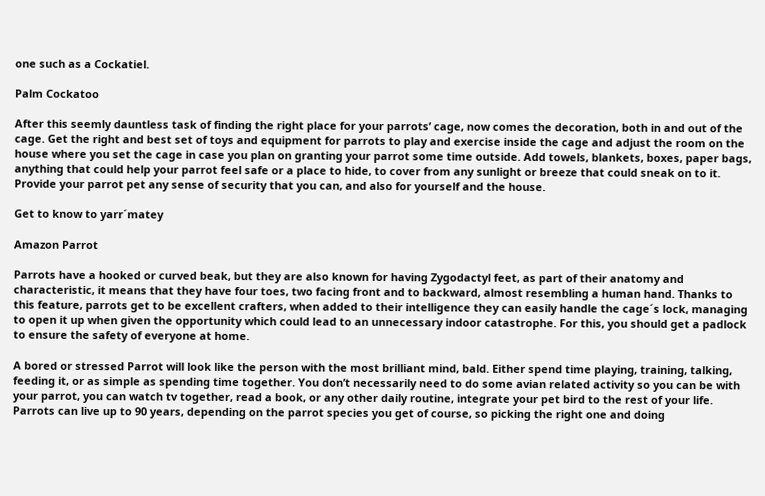one such as a Cockatiel.

Palm Cockatoo

After this seemly dauntless task of finding the right place for your parrots’ cage, now comes the decoration, both in and out of the cage. Get the right and best set of toys and equipment for parrots to play and exercise inside the cage and adjust the room on the house where you set the cage in case you plan on granting your parrot some time outside. Add towels, blankets, boxes, paper bags, anything that could help your parrot feel safe or a place to hide, to cover from any sunlight or breeze that could sneak on to it. Provide your parrot pet any sense of security that you can, and also for yourself and the house.

Get to know to yarr´matey

Amazon Parrot

Parrots have a hooked or curved beak, but they are also known for having Zygodactyl feet, as part of their anatomy and characteristic, it means that they have four toes, two facing front and to backward, almost resembling a human hand. Thanks to this feature, parrots get to be excellent crafters, when added to their intelligence they can easily handle the cage´s lock, managing to open it up when given the opportunity which could lead to an unnecessary indoor catastrophe. For this, you should get a padlock to ensure the safety of everyone at home.

A bored or stressed Parrot will look like the person with the most brilliant mind, bald. Either spend time playing, training, talking, feeding it, or as simple as spending time together. You don’t necessarily need to do some avian related activity so you can be with your parrot, you can watch tv together, read a book, or any other daily routine, integrate your pet bird to the rest of your life. Parrots can live up to 90 years, depending on the parrot species you get of course, so picking the right one and doing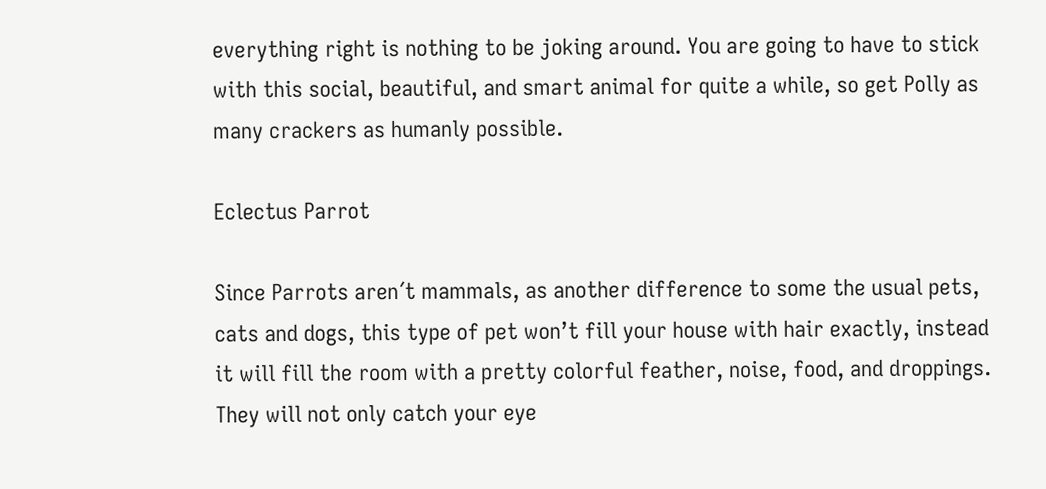everything right is nothing to be joking around. You are going to have to stick with this social, beautiful, and smart animal for quite a while, so get Polly as many crackers as humanly possible.

Eclectus Parrot

Since Parrots aren´t mammals, as another difference to some the usual pets, cats and dogs, this type of pet won’t fill your house with hair exactly, instead it will fill the room with a pretty colorful feather, noise, food, and droppings. They will not only catch your eye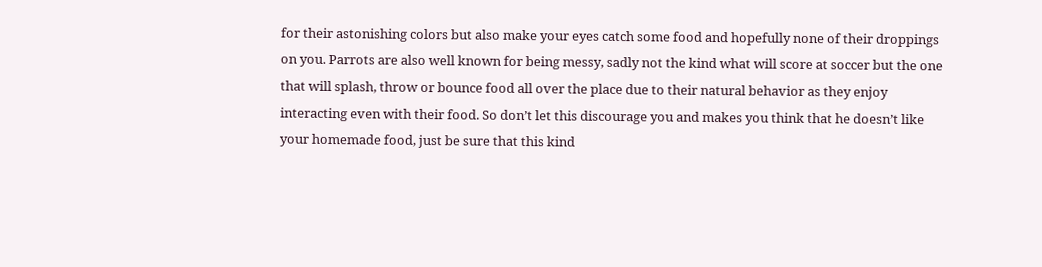for their astonishing colors but also make your eyes catch some food and hopefully none of their droppings on you. Parrots are also well known for being messy, sadly not the kind what will score at soccer but the one that will splash, throw or bounce food all over the place due to their natural behavior as they enjoy interacting even with their food. So don’t let this discourage you and makes you think that he doesn’t like your homemade food, just be sure that this kind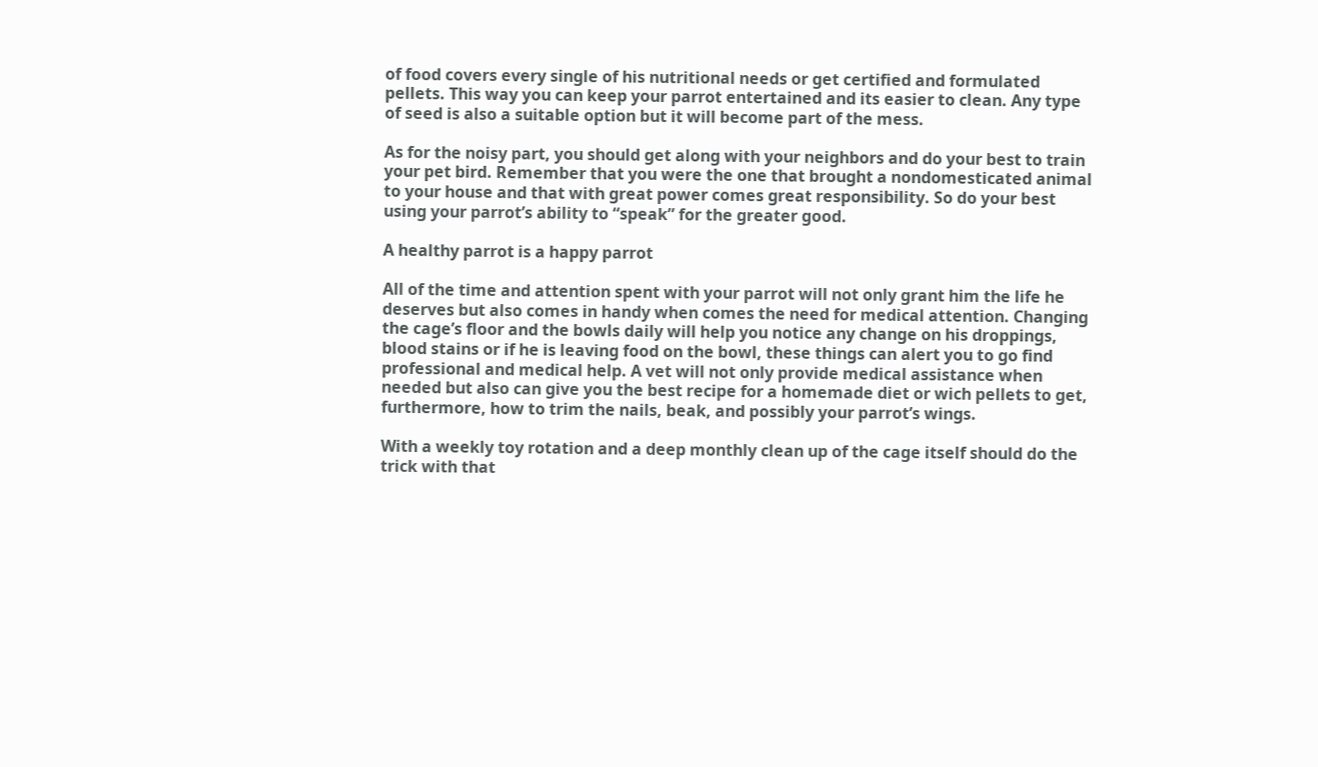of food covers every single of his nutritional needs or get certified and formulated pellets. This way you can keep your parrot entertained and its easier to clean. Any type of seed is also a suitable option but it will become part of the mess.

As for the noisy part, you should get along with your neighbors and do your best to train your pet bird. Remember that you were the one that brought a nondomesticated animal to your house and that with great power comes great responsibility. So do your best using your parrot’s ability to “speak” for the greater good.

A healthy parrot is a happy parrot

All of the time and attention spent with your parrot will not only grant him the life he deserves but also comes in handy when comes the need for medical attention. Changing the cage’s floor and the bowls daily will help you notice any change on his droppings, blood stains or if he is leaving food on the bowl, these things can alert you to go find professional and medical help. A vet will not only provide medical assistance when needed but also can give you the best recipe for a homemade diet or wich pellets to get, furthermore, how to trim the nails, beak, and possibly your parrot’s wings.

With a weekly toy rotation and a deep monthly clean up of the cage itself should do the trick with that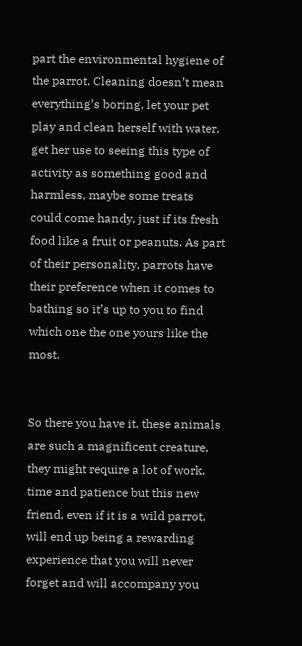part the environmental hygiene of the parrot. Cleaning doesn’t mean everything’s boring, let your pet play and clean herself with water, get her use to seeing this type of activity as something good and harmless, maybe some treats could come handy, just if its fresh food like a fruit or peanuts. As part of their personality, parrots have their preference when it comes to bathing so it’s up to you to find which one the one yours like the most.


So there you have it, these animals are such a magnificent creature, they might require a lot of work, time and patience but this new friend, even if it is a wild parrot, will end up being a rewarding experience that you will never forget and will accompany you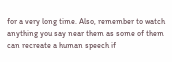for a very long time. Also, remember to watch anything you say near them as some of them can recreate a human speech if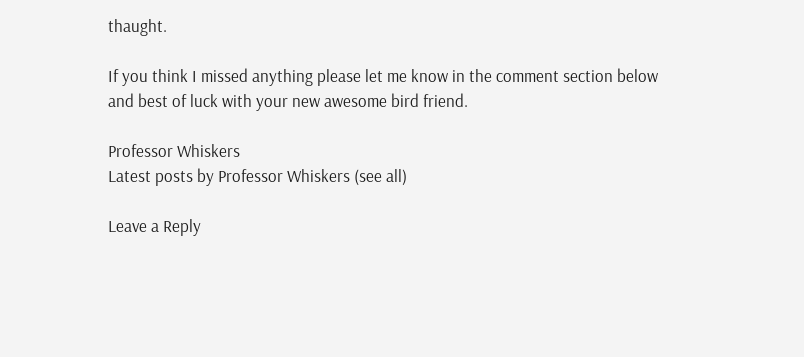thaught.

If you think I missed anything please let me know in the comment section below and best of luck with your new awesome bird friend.

Professor Whiskers
Latest posts by Professor Whiskers (see all)

Leave a Reply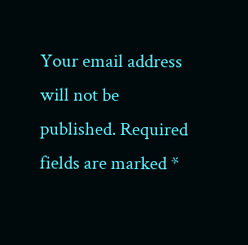Your email address will not be published. Required fields are marked *